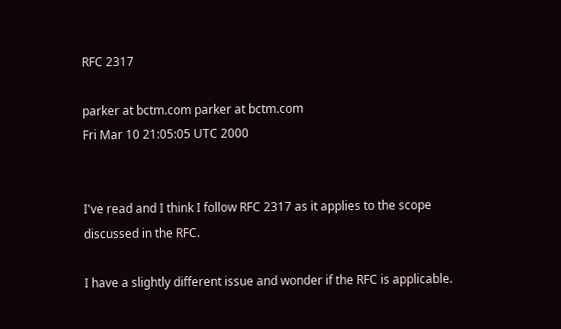RFC 2317

parker at bctm.com parker at bctm.com
Fri Mar 10 21:05:05 UTC 2000


I've read and I think I follow RFC 2317 as it applies to the scope
discussed in the RFC.

I have a slightly different issue and wonder if the RFC is applicable.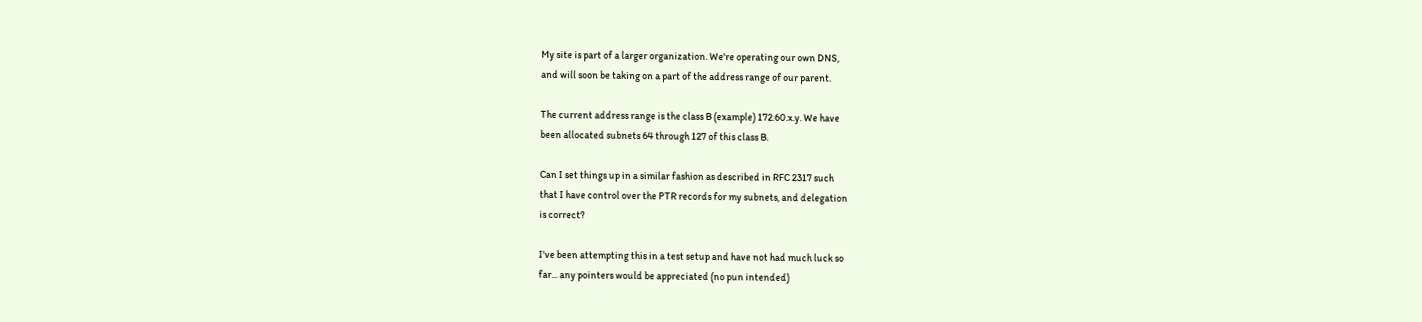My site is part of a larger organization. We're operating our own DNS,
and will soon be taking on a part of the address range of our parent.

The current address range is the class B (example) 172.60.x.y. We have
been allocated subnets 64 through 127 of this class B.

Can I set things up in a similar fashion as described in RFC 2317 such
that I have control over the PTR records for my subnets, and delegation
is correct?

I've been attempting this in a test setup and have not had much luck so
far... any pointers would be appreciated (no pun intended)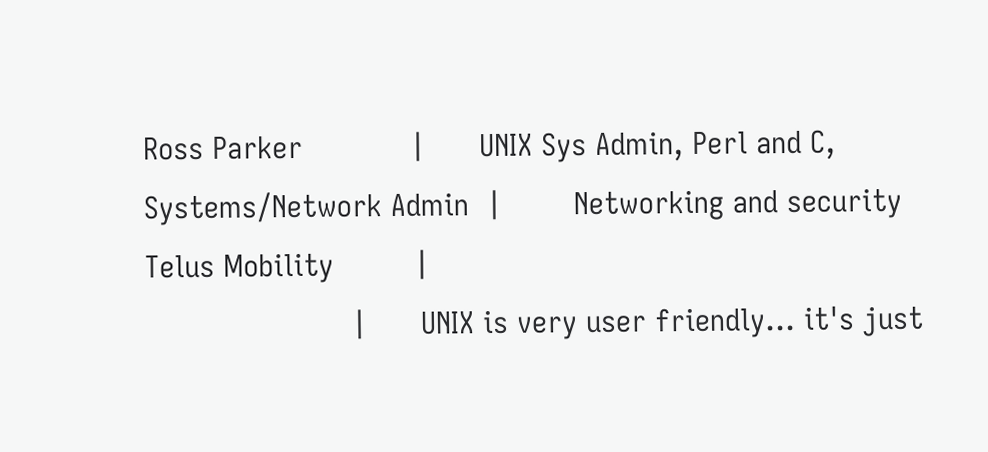Ross Parker            |      UNIX Sys Admin, Perl and C,
Systems/Network Admin  |        Networking and security
Telus Mobility         |
                       |      UNIX is very user friendly... it's just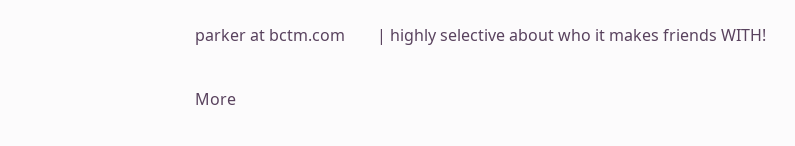parker at bctm.com        | highly selective about who it makes friends WITH!

More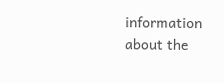information about the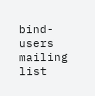bind-users mailing list